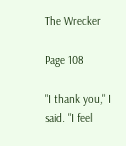The Wrecker

Page 108

"I thank you," I said. "I feel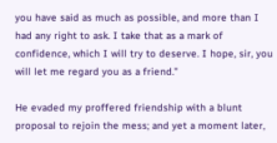you have said as much as possible, and more than I had any right to ask. I take that as a mark of confidence, which I will try to deserve. I hope, sir, you will let me regard you as a friend."

He evaded my proffered friendship with a blunt proposal to rejoin the mess; and yet a moment later,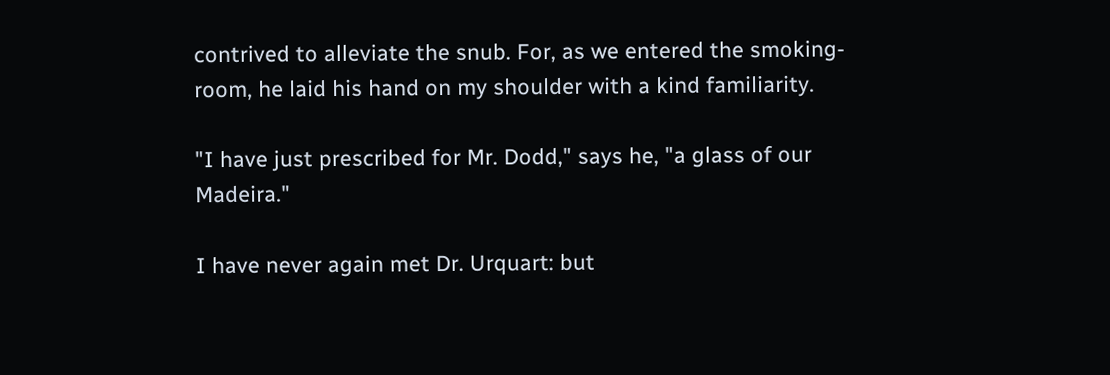contrived to alleviate the snub. For, as we entered the smoking-room, he laid his hand on my shoulder with a kind familiarity.

"I have just prescribed for Mr. Dodd," says he, "a glass of our Madeira."

I have never again met Dr. Urquart: but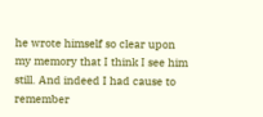he wrote himself so clear upon my memory that I think I see him still. And indeed I had cause to remember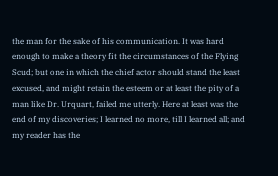the man for the sake of his communication. It was hard enough to make a theory fit the circumstances of the Flying Scud; but one in which the chief actor should stand the least excused, and might retain the esteem or at least the pity of a man like Dr. Urquart, failed me utterly. Here at least was the end of my discoveries; I learned no more, till I learned all; and my reader has the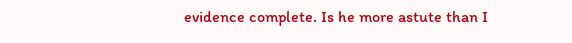evidence complete. Is he more astute than I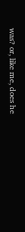was? or, like me, does he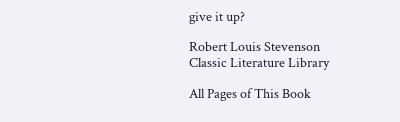give it up?

Robert Louis Stevenson
Classic Literature Library

All Pages of This Book